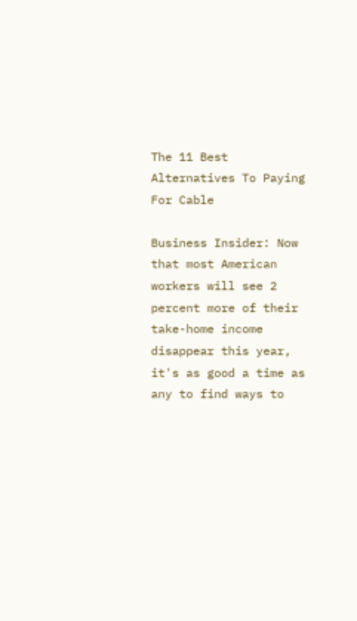The 11 Best Alternatives To Paying For Cable

Business Insider: Now that most American workers will see 2 percent more of their take-home income disappear this year, it's as good a time as any to find ways to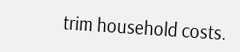trim household costs.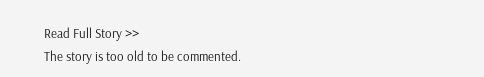Read Full Story >>
The story is too old to be commented.